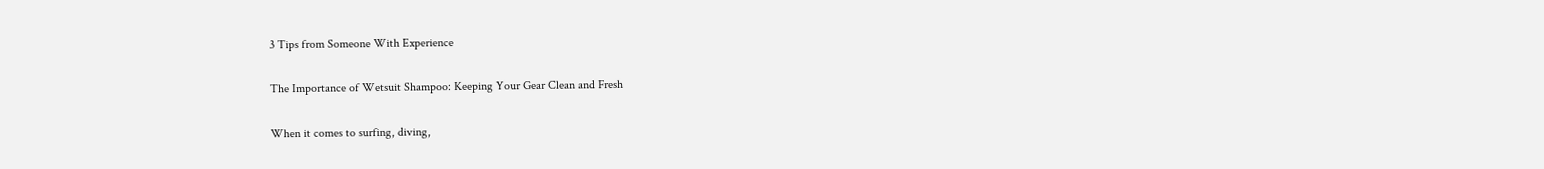3 Tips from Someone With Experience

The Importance of Wetsuit Shampoo: Keeping Your Gear Clean and Fresh

When it comes to surfing, diving,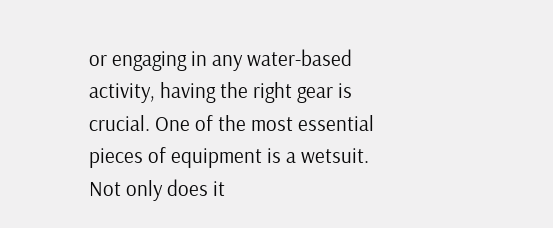or engaging in any water-based activity, having the right gear is crucial. One of the most essential pieces of equipment is a wetsuit. Not only does it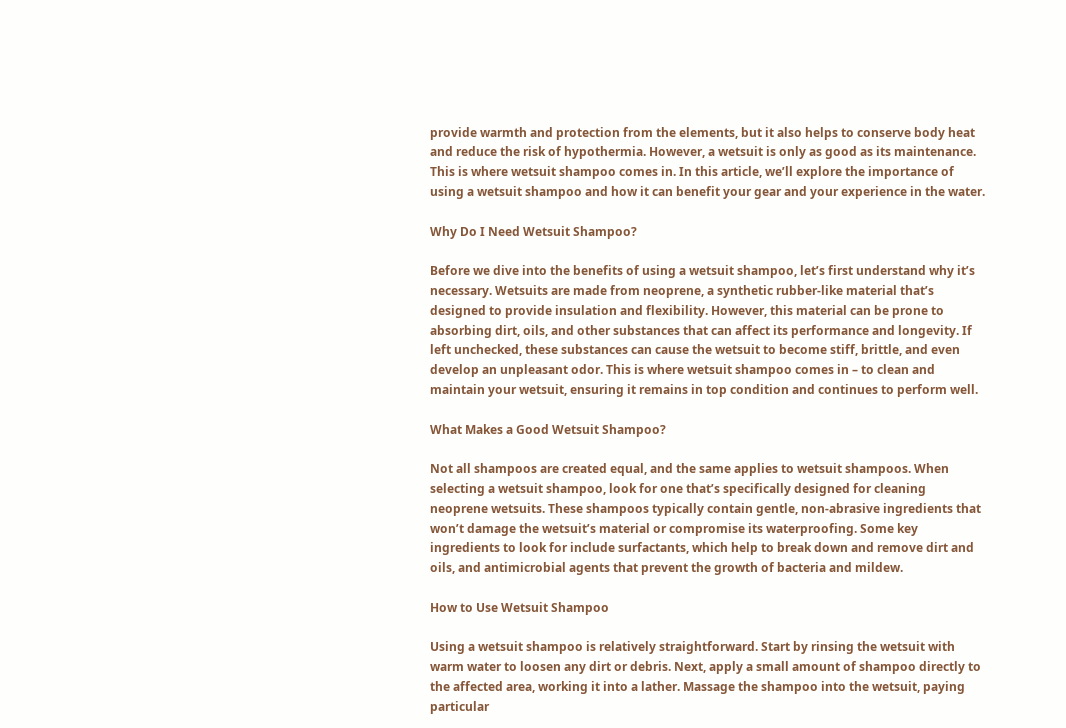provide warmth and protection from the elements, but it also helps to conserve body heat and reduce the risk of hypothermia. However, a wetsuit is only as good as its maintenance. This is where wetsuit shampoo comes in. In this article, we’ll explore the importance of using a wetsuit shampoo and how it can benefit your gear and your experience in the water.

Why Do I Need Wetsuit Shampoo?

Before we dive into the benefits of using a wetsuit shampoo, let’s first understand why it’s necessary. Wetsuits are made from neoprene, a synthetic rubber-like material that’s designed to provide insulation and flexibility. However, this material can be prone to absorbing dirt, oils, and other substances that can affect its performance and longevity. If left unchecked, these substances can cause the wetsuit to become stiff, brittle, and even develop an unpleasant odor. This is where wetsuit shampoo comes in – to clean and maintain your wetsuit, ensuring it remains in top condition and continues to perform well.

What Makes a Good Wetsuit Shampoo?

Not all shampoos are created equal, and the same applies to wetsuit shampoos. When selecting a wetsuit shampoo, look for one that’s specifically designed for cleaning neoprene wetsuits. These shampoos typically contain gentle, non-abrasive ingredients that won’t damage the wetsuit’s material or compromise its waterproofing. Some key ingredients to look for include surfactants, which help to break down and remove dirt and oils, and antimicrobial agents that prevent the growth of bacteria and mildew.

How to Use Wetsuit Shampoo

Using a wetsuit shampoo is relatively straightforward. Start by rinsing the wetsuit with warm water to loosen any dirt or debris. Next, apply a small amount of shampoo directly to the affected area, working it into a lather. Massage the shampoo into the wetsuit, paying particular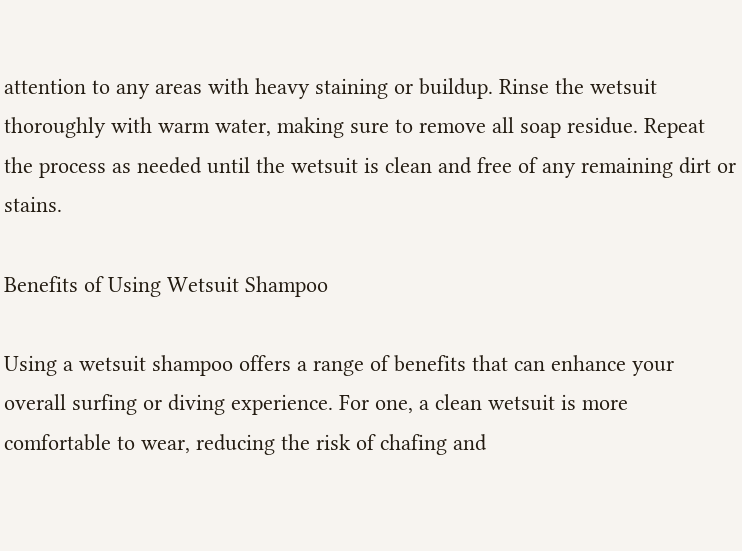attention to any areas with heavy staining or buildup. Rinse the wetsuit thoroughly with warm water, making sure to remove all soap residue. Repeat the process as needed until the wetsuit is clean and free of any remaining dirt or stains.

Benefits of Using Wetsuit Shampoo

Using a wetsuit shampoo offers a range of benefits that can enhance your overall surfing or diving experience. For one, a clean wetsuit is more comfortable to wear, reducing the risk of chafing and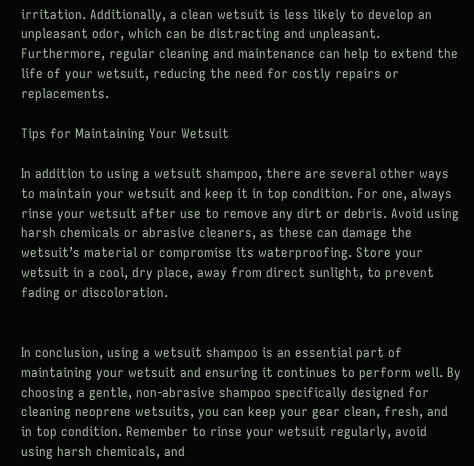irritation. Additionally, a clean wetsuit is less likely to develop an unpleasant odor, which can be distracting and unpleasant. Furthermore, regular cleaning and maintenance can help to extend the life of your wetsuit, reducing the need for costly repairs or replacements.

Tips for Maintaining Your Wetsuit

In addition to using a wetsuit shampoo, there are several other ways to maintain your wetsuit and keep it in top condition. For one, always rinse your wetsuit after use to remove any dirt or debris. Avoid using harsh chemicals or abrasive cleaners, as these can damage the wetsuit’s material or compromise its waterproofing. Store your wetsuit in a cool, dry place, away from direct sunlight, to prevent fading or discoloration.


In conclusion, using a wetsuit shampoo is an essential part of maintaining your wetsuit and ensuring it continues to perform well. By choosing a gentle, non-abrasive shampoo specifically designed for cleaning neoprene wetsuits, you can keep your gear clean, fresh, and in top condition. Remember to rinse your wetsuit regularly, avoid using harsh chemicals, and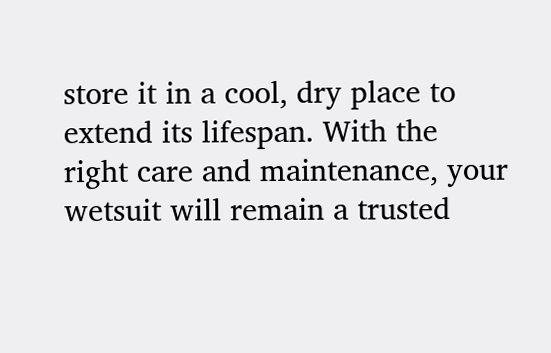store it in a cool, dry place to extend its lifespan. With the right care and maintenance, your wetsuit will remain a trusted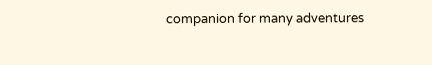companion for many adventures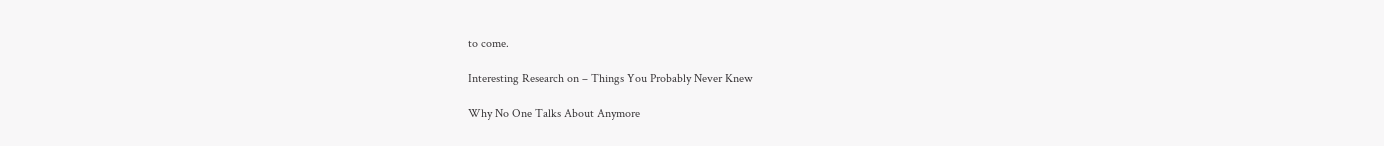to come.

Interesting Research on – Things You Probably Never Knew

Why No One Talks About Anymore